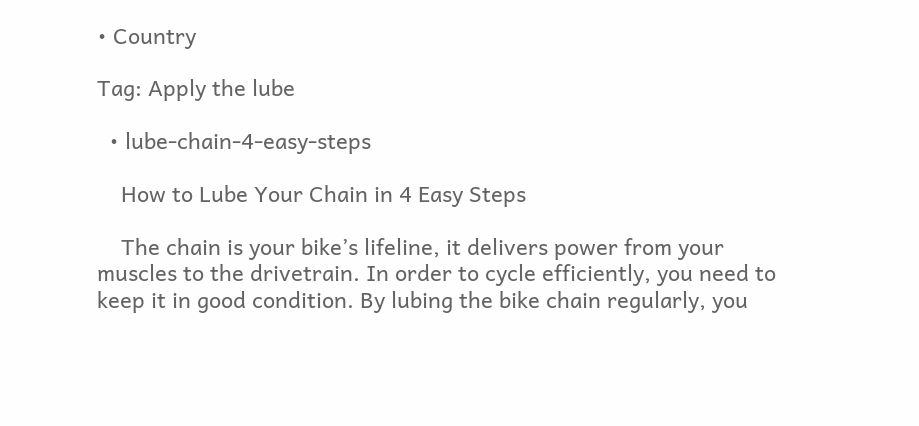• Country

Tag: Apply the lube

  • lube-chain-4-easy-steps

    How to Lube Your Chain in 4 Easy Steps

    The chain is your bike’s lifeline, it delivers power from your muscles to the drivetrain. In order to cycle efficiently, you need to keep it in good condition. By lubing the bike chain regularly, you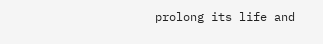prolong its life and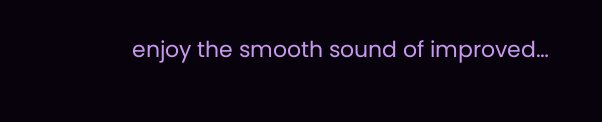enjoy the smooth sound of improved…